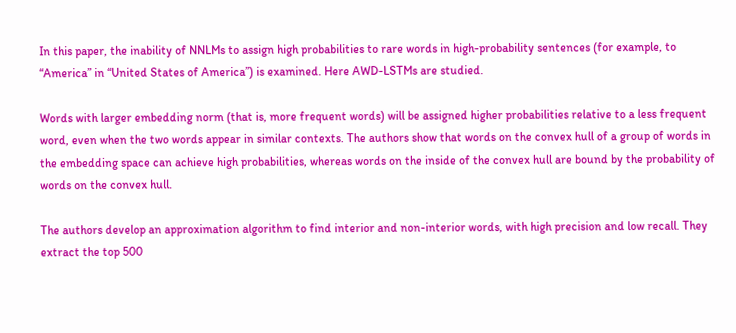In this paper, the inability of NNLMs to assign high probabilities to rare words in high-probability sentences (for example, to “America” in “United States of America”) is examined. Here AWD-LSTMs are studied.

Words with larger embedding norm (that is, more frequent words) will be assigned higher probabilities relative to a less frequent word, even when the two words appear in similar contexts. The authors show that words on the convex hull of a group of words in the embedding space can achieve high probabilities, whereas words on the inside of the convex hull are bound by the probability of words on the convex hull.

The authors develop an approximation algorithm to find interior and non-interior words, with high precision and low recall. They extract the top 500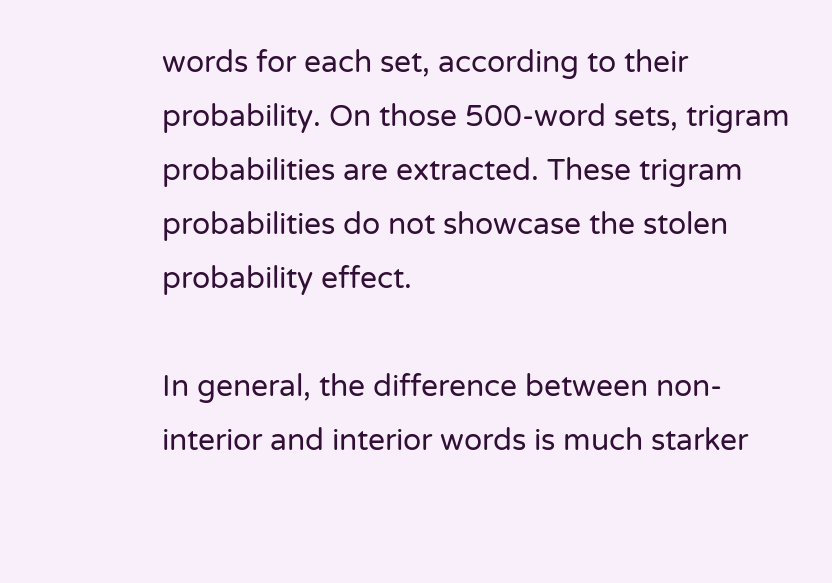words for each set, according to their probability. On those 500-word sets, trigram probabilities are extracted. These trigram probabilities do not showcase the stolen probability effect.

In general, the difference between non-interior and interior words is much starker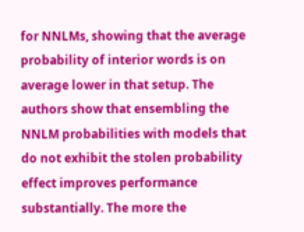for NNLMs, showing that the average probability of interior words is on average lower in that setup. The authors show that ensembling the NNLM probabilities with models that do not exhibit the stolen probability effect improves performance substantially. The more the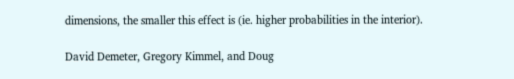dimensions, the smaller this effect is (ie. higher probabilities in the interior).

David Demeter, Gregory Kimmel, and Doug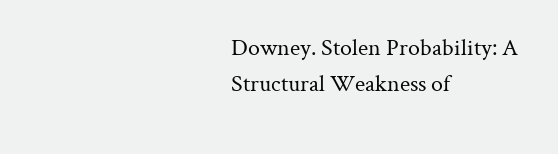Downey. Stolen Probability: A Structural Weakness of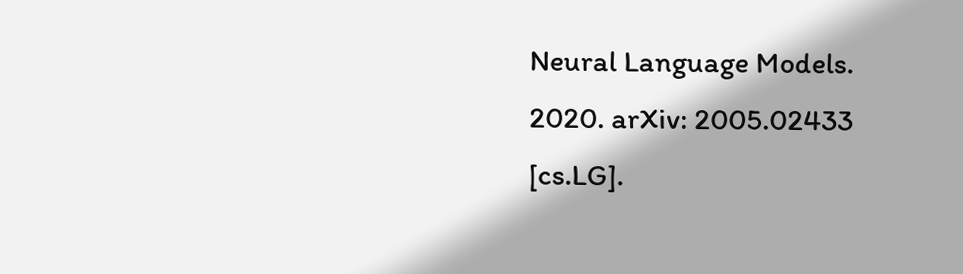Neural Language Models. 2020. arXiv: 2005.02433 [cs.LG].